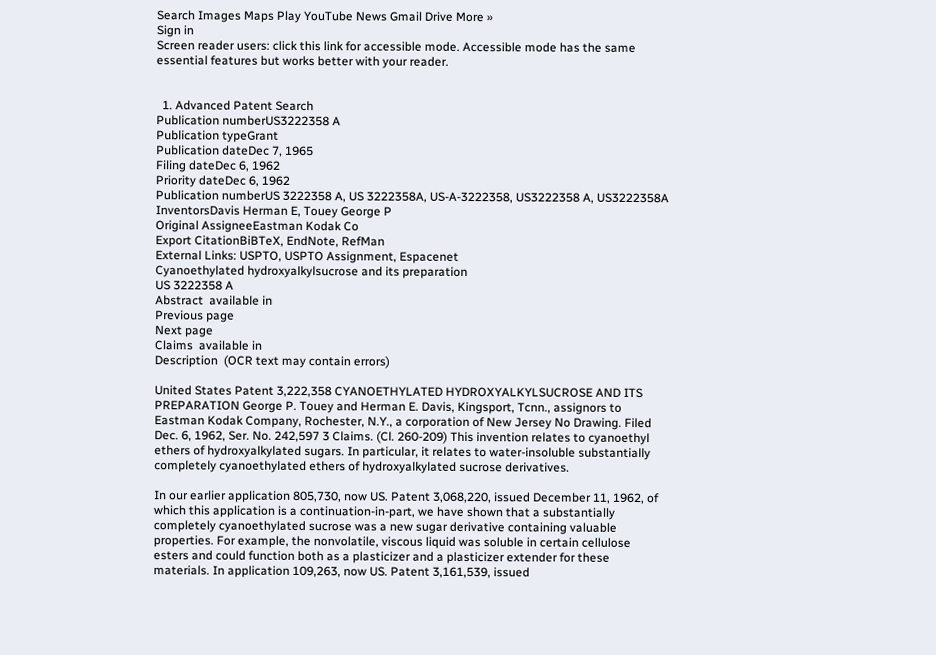Search Images Maps Play YouTube News Gmail Drive More »
Sign in
Screen reader users: click this link for accessible mode. Accessible mode has the same essential features but works better with your reader.


  1. Advanced Patent Search
Publication numberUS3222358 A
Publication typeGrant
Publication dateDec 7, 1965
Filing dateDec 6, 1962
Priority dateDec 6, 1962
Publication numberUS 3222358 A, US 3222358A, US-A-3222358, US3222358 A, US3222358A
InventorsDavis Herman E, Touey George P
Original AssigneeEastman Kodak Co
Export CitationBiBTeX, EndNote, RefMan
External Links: USPTO, USPTO Assignment, Espacenet
Cyanoethylated hydroxyalkylsucrose and its preparation
US 3222358 A
Abstract  available in
Previous page
Next page
Claims  available in
Description  (OCR text may contain errors)

United States Patent 3,222,358 CYANOETHYLATED HYDROXYALKYLSUCROSE AND ITS PREPARATION George P. Touey and Herman E. Davis, Kingsport, Tcnn., assignors to Eastman Kodak Company, Rochester, N.Y., a corporation of New Jersey No Drawing. Filed Dec. 6, 1962, Ser. No. 242,597 3 Claims. (Cl. 260-209) This invention relates to cyanoethyl ethers of hydroxyalkylated sugars. In particular, it relates to water-insoluble substantially completely cyanoethylated ethers of hydroxyalkylated sucrose derivatives.

In our earlier application 805,730, now US. Patent 3,068,220, issued December 11, 1962, of which this application is a continuation-in-part, we have shown that a substantially completely cyanoethylated sucrose was a new sugar derivative containing valuable properties. For example, the nonvolatile, viscous liquid was soluble in certain cellulose esters and could function both as a plasticizer and a plasticizer extender for these materials. In application 109,263, now US. Patent 3,161,539, issued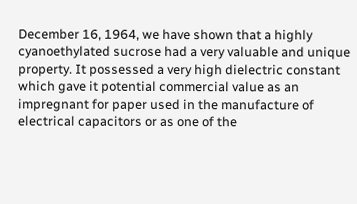December 16, 1964, we have shown that a highly cyanoethylated sucrose had a very valuable and unique property. It possessed a very high dielectric constant which gave it potential commercial value as an impregnant for paper used in the manufacture of electrical capacitors or as one of the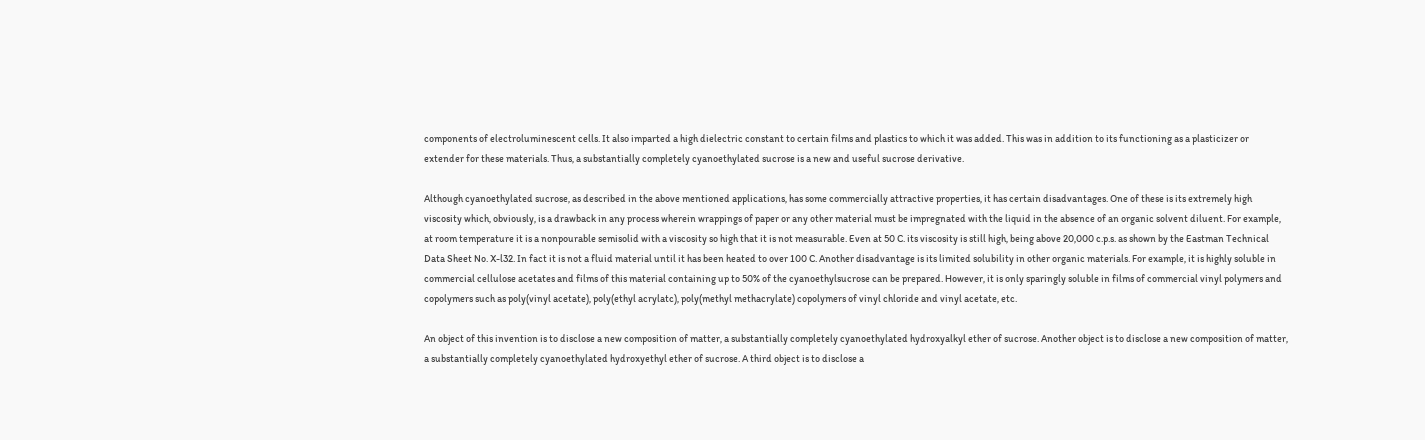components of electroluminescent cells. It also imparted a high dielectric constant to certain films and plastics to which it was added. This was in addition to its functioning as a plasticizer or extender for these materials. Thus, a substantially completely cyanoethylated sucrose is a new and useful sucrose derivative.

Although cyanoethylated sucrose, as described in the above mentioned applications, has some commercially attractive properties, it has certain disadvantages. One of these is its extremely high viscosity which, obviously, is a drawback in any process wherein wrappings of paper or any other material must be impregnated with the liquid in the absence of an organic solvent diluent. For example, at room temperature it is a nonpourable semisolid with a viscosity so high that it is not measurable. Even at 50 C. its viscosity is still high, being above 20,000 c.p.s. as shown by the Eastman Technical Data Sheet No. X-l32. In fact it is not a fluid material until it has been heated to over 100 C. Another disadvantage is its limited solubility in other organic materials. For example, it is highly soluble in commercial cellulose acetates and films of this material containing up to 50% of the cyanoethylsucrose can be prepared. However, it is only sparingly soluble in films of commercial vinyl polymers and copolymers such as poly(vinyl acetate), poly(ethyl acrylatc), poly(methyl methacrylate) copolymers of vinyl chloride and vinyl acetate, etc.

An object of this invention is to disclose a new composition of matter, a substantially completely cyanoethylated hydroxyalkyl ether of sucrose. Another object is to disclose a new composition of matter, a substantially completely cyanoethylated hydroxyethyl ether of sucrose. A third object is to disclose a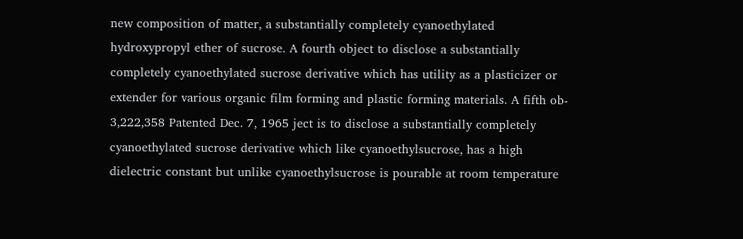new composition of matter, a substantially completely cyanoethylated hydroxypropyl ether of sucrose. A fourth object to disclose a substantially completely cyanoethylated sucrose derivative which has utility as a plasticizer or extender for various organic film forming and plastic forming materials. A fifth ob- 3,222,358 Patented Dec. 7, 1965 ject is to disclose a substantially completely cyanoethylated sucrose derivative which like cyanoethylsucrose, has a high dielectric constant but unlike cyanoethylsucrose is pourable at room temperature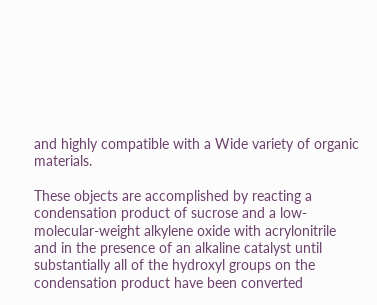and highly compatible with a Wide variety of organic materials.

These objects are accomplished by reacting a condensation product of sucrose and a low-molecular-weight alkylene oxide with acrylonitrile and in the presence of an alkaline catalyst until substantially all of the hydroxyl groups on the condensation product have been converted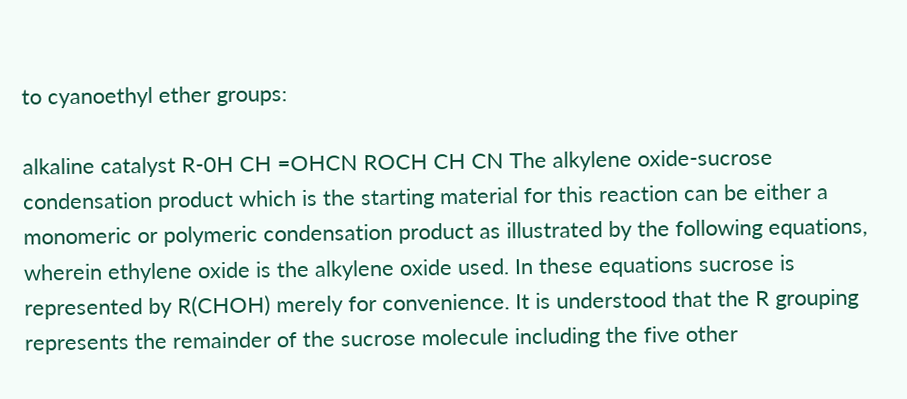to cyanoethyl ether groups:

alkaline catalyst R-0H CH =OHCN ROCH CH CN The alkylene oxide-sucrose condensation product which is the starting material for this reaction can be either a monomeric or polymeric condensation product as illustrated by the following equations, wherein ethylene oxide is the alkylene oxide used. In these equations sucrose is represented by R(CHOH) merely for convenience. It is understood that the R grouping represents the remainder of the sucrose molecule including the five other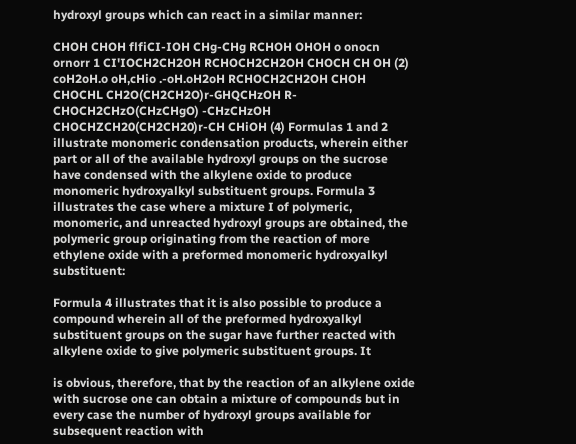hydroxyl groups which can react in a similar manner:

CHOH CHOH flfiCI-IOH CHg-CHg RCHOH OHOH o onocn ornorr 1 CI'IOCH2CH2OH RCHOCH2CH2OH CHOCH CH OH (2) coH2oH.o oH,cHio .-oH.oH2oH RCHOCH2CH2OH CHOH CHOCHL CH2O(CH2CH2O)r-GHQCHzOH R-CHOCH2CHzO(CHzCHgO) -CHzCHzOH CHOCHZCH20(CH2CH20)r-CH CHiOH (4) Formulas 1 and 2 illustrate monomeric condensation products, wherein either part or all of the available hydroxyl groups on the sucrose have condensed with the alkylene oxide to produce monomeric hydroxyalkyl substituent groups. Formula 3 illustrates the case where a mixture I of polymeric, monomeric, and unreacted hydroxyl groups are obtained, the polymeric group originating from the reaction of more ethylene oxide with a preformed monomeric hydroxyalkyl substituent:

Formula 4 illustrates that it is also possible to produce a compound wherein all of the preformed hydroxyalkyl substituent groups on the sugar have further reacted with alkylene oxide to give polymeric substituent groups. It

is obvious, therefore, that by the reaction of an alkylene oxide with sucrose one can obtain a mixture of compounds but in every case the number of hydroxyl groups available for subsequent reaction with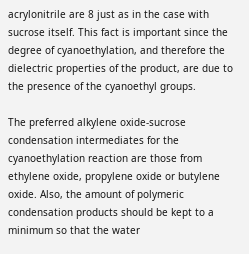acrylonitrile are 8 just as in the case with sucrose itself. This fact is important since the degree of cyanoethylation, and therefore the dielectric properties of the product, are due to the presence of the cyanoethyl groups.

The preferred alkylene oxide-sucrose condensation intermediates for the cyanoethylation reaction are those from ethylene oxide, propylene oxide or butylene oxide. Also, the amount of polymeric condensation products should be kept to a minimum so that the water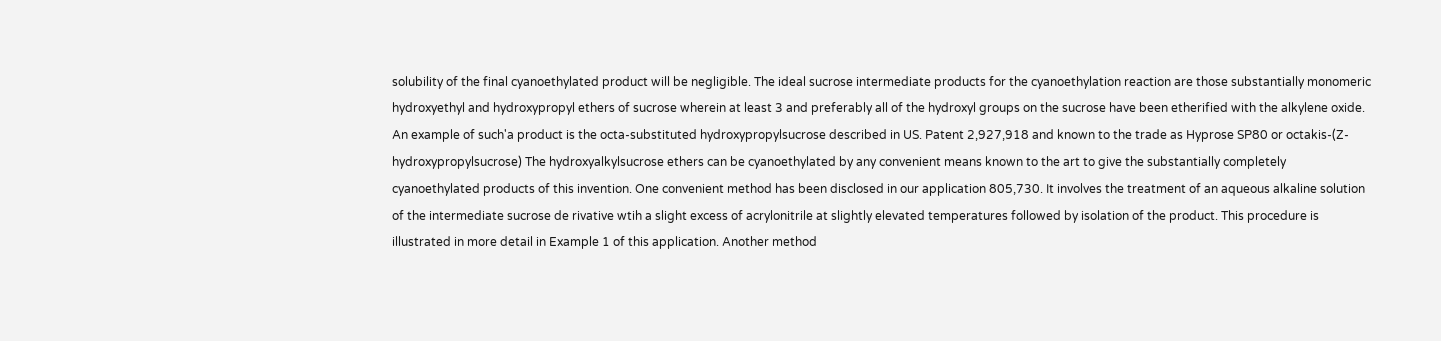solubility of the final cyanoethylated product will be negligible. The ideal sucrose intermediate products for the cyanoethylation reaction are those substantially monomeric hydroxyethyl and hydroxypropyl ethers of sucrose wherein at least 3 and preferably all of the hydroxyl groups on the sucrose have been etherified with the alkylene oxide. An example of such'a product is the octa-substituted hydroxypropylsucrose described in US. Patent 2,927,918 and known to the trade as Hyprose SP80 or octakis-(Z- hydroxypropylsucrose) The hydroxyalkylsucrose ethers can be cyanoethylated by any convenient means known to the art to give the substantially completely cyanoethylated products of this invention. One convenient method has been disclosed in our application 805,730. It involves the treatment of an aqueous alkaline solution of the intermediate sucrose de rivative wtih a slight excess of acrylonitrile at slightly elevated temperatures followed by isolation of the product. This procedure is illustrated in more detail in Example 1 of this application. Another method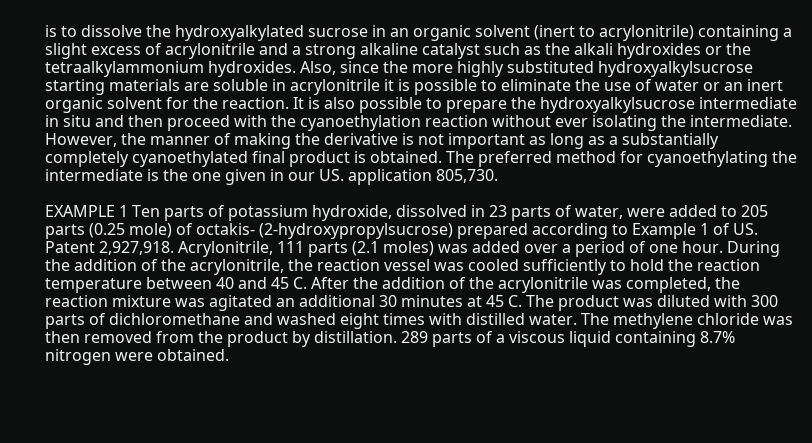is to dissolve the hydroxyalkylated sucrose in an organic solvent (inert to acrylonitrile) containing a slight excess of acrylonitrile and a strong alkaline catalyst such as the alkali hydroxides or the tetraalkylammonium hydroxides. Also, since the more highly substituted hydroxyalkylsucrose starting materials are soluble in acrylonitrile it is possible to eliminate the use of water or an inert organic solvent for the reaction. It is also possible to prepare the hydroxyalkylsucrose intermediate in situ and then proceed with the cyanoethylation reaction without ever isolating the intermediate. However, the manner of making the derivative is not important as long as a substantially completely cyanoethylated final product is obtained. The preferred method for cyanoethylating the intermediate is the one given in our US. application 805,730.

EXAMPLE 1 Ten parts of potassium hydroxide, dissolved in 23 parts of water, were added to 205 parts (0.25 mole) of octakis- (2-hydroxypropylsucrose) prepared according to Example 1 of US. Patent 2,927,918. Acrylonitrile, 111 parts (2.1 moles) was added over a period of one hour. During the addition of the acrylonitrile, the reaction vessel was cooled sufficiently to hold the reaction temperature between 40 and 45 C. After the addition of the acrylonitrile was completed, the reaction mixture was agitated an additional 30 minutes at 45 C. The product was diluted with 300 parts of dichloromethane and washed eight times with distilled water. The methylene chloride was then removed from the product by distillation. 289 parts of a viscous liquid containing 8.7% nitrogen were obtained.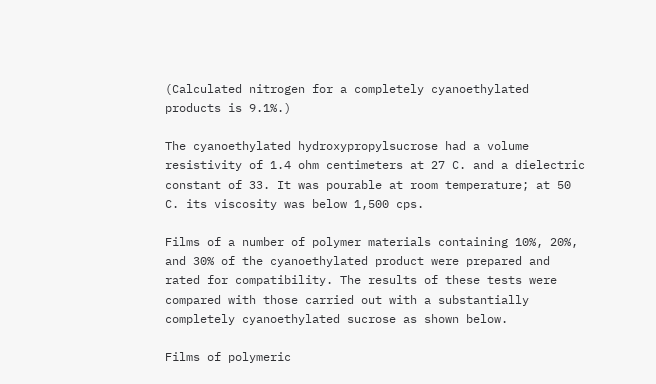(Calculated nitrogen for a completely cyanoethylated products is 9.1%.)

The cyanoethylated hydroxypropylsucrose had a volume resistivity of 1.4 ohm centimeters at 27 C. and a dielectric constant of 33. It was pourable at room temperature; at 50 C. its viscosity was below 1,500 cps.

Films of a number of polymer materials containing 10%, 20%, and 30% of the cyanoethylated product were prepared and rated for compatibility. The results of these tests were compared with those carried out with a substantially completely cyanoethylated sucrose as shown below.

Films of polymeric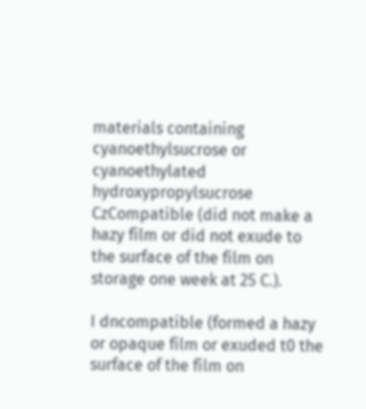materials containing cyanoethylsucrose or cyanoethylated hydroxypropylsucrose CzCompatible (did not make a hazy film or did not exude to the surface of the film on storage one week at 25 C.).

I dncompatible (formed a hazy or opaque film or exuded t0 the surface of the film on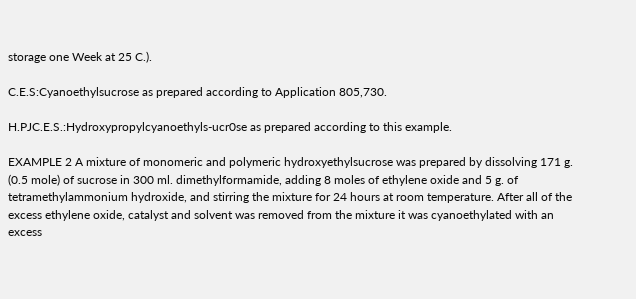storage one Week at 25 C.).

C.E.S:Cyanoethylsucrose as prepared according to Application 805,730.

H.PJC.E.S.:Hydroxypropylcyanoethyls-ucr0se as prepared according to this example.

EXAMPLE 2 A mixture of monomeric and polymeric hydroxyethylsucrose was prepared by dissolving 171 g. (0.5 mole) of sucrose in 300 ml. dimethylformamide, adding 8 moles of ethylene oxide and 5 g. of tetramethylammonium hydroxide, and stirring the mixture for 24 hours at room temperature. After all of the excess ethylene oxide, catalyst and solvent was removed from the mixture it was cyanoethylated with an excess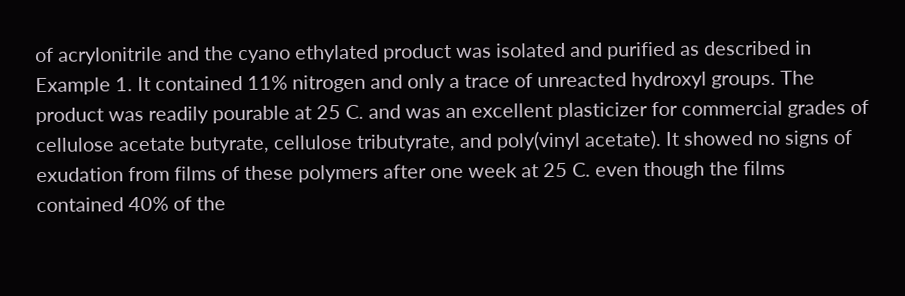of acrylonitrile and the cyano ethylated product was isolated and purified as described in Example 1. It contained 11% nitrogen and only a trace of unreacted hydroxyl groups. The product was readily pourable at 25 C. and was an excellent plasticizer for commercial grades of cellulose acetate butyrate, cellulose tributyrate, and poly(vinyl acetate). It showed no signs of exudation from films of these polymers after one week at 25 C. even though the films contained 40% of the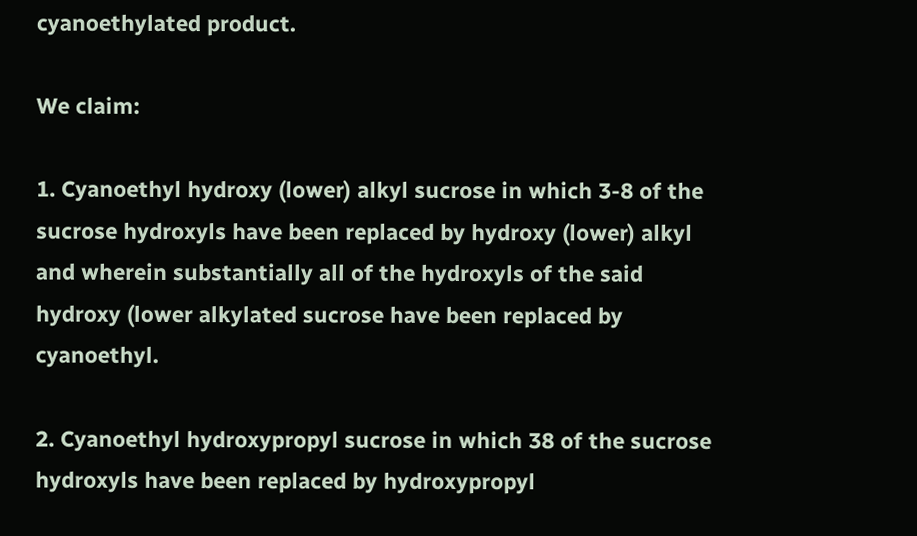cyanoethylated product.

We claim:

1. Cyanoethyl hydroxy (lower) alkyl sucrose in which 3-8 of the sucrose hydroxyls have been replaced by hydroxy (lower) alkyl and wherein substantially all of the hydroxyls of the said hydroxy (lower alkylated sucrose have been replaced by cyanoethyl.

2. Cyanoethyl hydroxypropyl sucrose in which 38 of the sucrose hydroxyls have been replaced by hydroxypropyl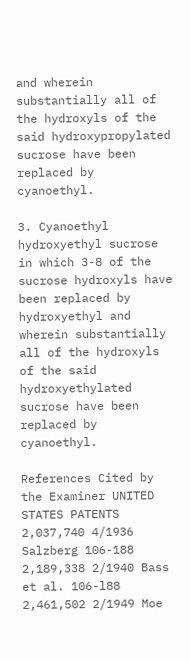and wherein substantially all of the hydroxyls of the said hydroxypropylated sucrose have been replaced by cyanoethyl.

3. Cyanoethyl hydroxyethyl sucrose in which 3-8 of the sucrose hydroxyls have been replaced by hydroxyethyl and wherein substantially all of the hydroxyls of the said hydroxyethylated sucrose have been replaced by cyanoethyl.

References Cited by the Examiner UNITED STATES PATENTS 2,037,740 4/1936 Salzberg 106-188 2,189,338 2/1940 Bass et al. 106-l88 2,461,502 2/1949 Moe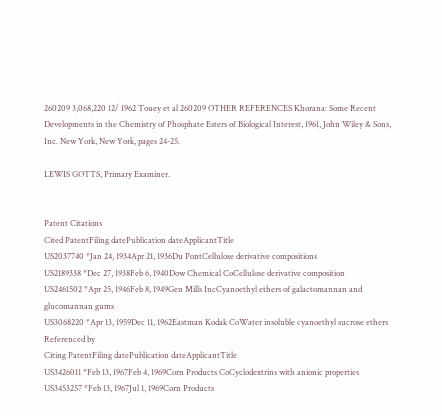260209 3,068,220 12/ 1962 Touey et al 260209 OTHER REFERENCES Khorana: Some Recent Developments in the Chemistry of Phosphate Esters of Biological Interest, 1961, John Wiley & Sons, Inc. New York, New York, pages 24-25.

LEWIS GOTTS, Primary Examiner.


Patent Citations
Cited PatentFiling datePublication dateApplicantTitle
US2037740 *Jan 24, 1934Apr 21, 1936Du PontCellulose derivative compositions
US2189338 *Dec 27, 1938Feb 6, 1940Dow Chemical CoCellulose derivative composition
US2461502 *Apr 25, 1946Feb 8, 1949Gen Mills IncCyanoethyl ethers of galactomannan and glucomannan gums
US3068220 *Apr 13, 1959Dec 11, 1962Eastman Kodak CoWater insoluble cyanoethyl sucrose ethers
Referenced by
Citing PatentFiling datePublication dateApplicantTitle
US3426011 *Feb 13, 1967Feb 4, 1969Corn Products CoCyclodextrins with anionic properties
US3453257 *Feb 13, 1967Jul 1, 1969Corn Products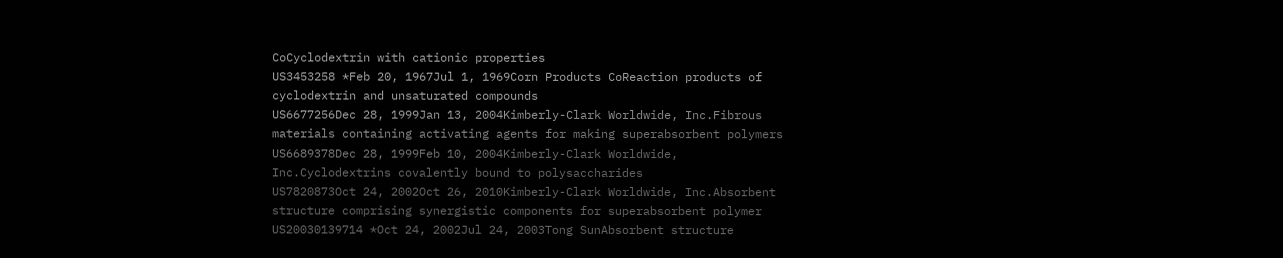CoCyclodextrin with cationic properties
US3453258 *Feb 20, 1967Jul 1, 1969Corn Products CoReaction products of cyclodextrin and unsaturated compounds
US6677256Dec 28, 1999Jan 13, 2004Kimberly-Clark Worldwide, Inc.Fibrous materials containing activating agents for making superabsorbent polymers
US6689378Dec 28, 1999Feb 10, 2004Kimberly-Clark Worldwide, Inc.Cyclodextrins covalently bound to polysaccharides
US7820873Oct 24, 2002Oct 26, 2010Kimberly-Clark Worldwide, Inc.Absorbent structure comprising synergistic components for superabsorbent polymer
US20030139714 *Oct 24, 2002Jul 24, 2003Tong SunAbsorbent structure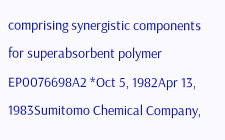comprising synergistic components for superabsorbent polymer
EP0076698A2 *Oct 5, 1982Apr 13, 1983Sumitomo Chemical Company,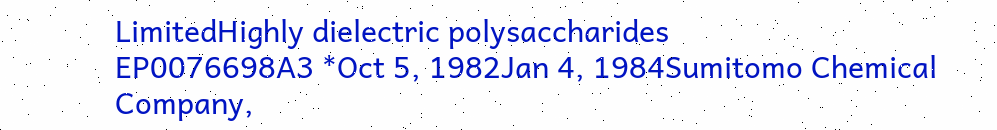LimitedHighly dielectric polysaccharides
EP0076698A3 *Oct 5, 1982Jan 4, 1984Sumitomo Chemical Company,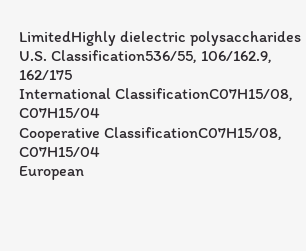LimitedHighly dielectric polysaccharides
U.S. Classification536/55, 106/162.9, 162/175
International ClassificationC07H15/08, C07H15/04
Cooperative ClassificationC07H15/08, C07H15/04
European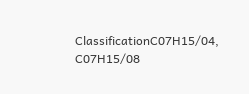ClassificationC07H15/04, C07H15/08